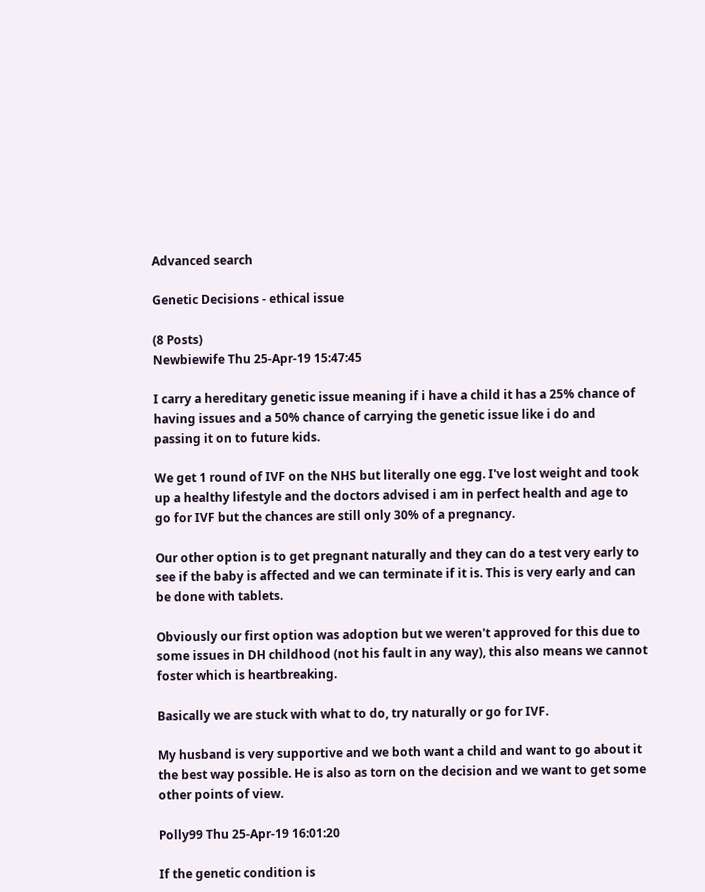Advanced search

Genetic Decisions - ethical issue

(8 Posts)
Newbiewife Thu 25-Apr-19 15:47:45

I carry a hereditary genetic issue meaning if i have a child it has a 25% chance of having issues and a 50% chance of carrying the genetic issue like i do and passing it on to future kids.

We get 1 round of IVF on the NHS but literally one egg. I've lost weight and took up a healthy lifestyle and the doctors advised i am in perfect health and age to go for IVF but the chances are still only 30% of a pregnancy.

Our other option is to get pregnant naturally and they can do a test very early to see if the baby is affected and we can terminate if it is. This is very early and can be done with tablets.

Obviously our first option was adoption but we weren't approved for this due to some issues in DH childhood (not his fault in any way), this also means we cannot foster which is heartbreaking.

Basically we are stuck with what to do, try naturally or go for IVF.

My husband is very supportive and we both want a child and want to go about it the best way possible. He is also as torn on the decision and we want to get some other points of view.

Polly99 Thu 25-Apr-19 16:01:20

If the genetic condition is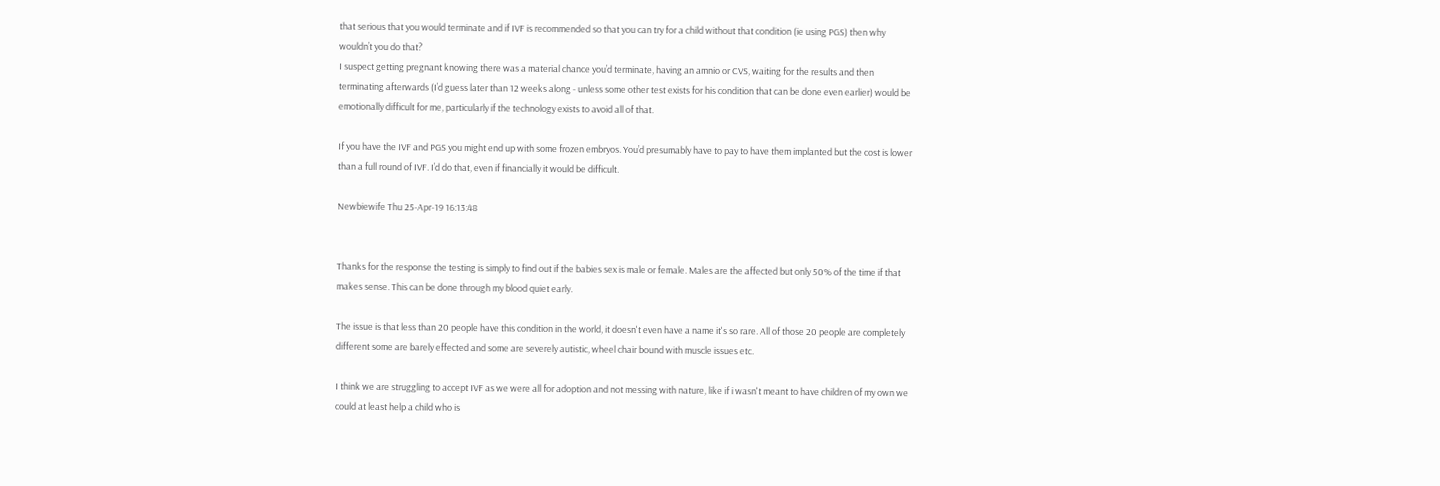that serious that you would terminate and if IVF is recommended so that you can try for a child without that condition (ie using PGS) then why wouldn’t you do that?
I suspect getting pregnant knowing there was a material chance you’d terminate, having an amnio or CVS, waiting for the results and then terminating afterwards (I’d guess later than 12 weeks along - unless some other test exists for his condition that can be done even earlier) would be emotionally difficult for me, particularly if the technology exists to avoid all of that.

If you have the IVF and PGS you might end up with some frozen embryos. You’d presumably have to pay to have them implanted but the cost is lower than a full round of IVF. I’d do that, even if financially it would be difficult.

Newbiewife Thu 25-Apr-19 16:13:48


Thanks for the response the testing is simply to find out if the babies sex is male or female. Males are the affected but only 50% of the time if that makes sense. This can be done through my blood quiet early.

The issue is that less than 20 people have this condition in the world, it doesn't even have a name it's so rare. All of those 20 people are completely different some are barely effected and some are severely autistic, wheel chair bound with muscle issues etc.

I think we are struggling to accept IVF as we were all for adoption and not messing with nature, like if i wasn't meant to have children of my own we could at least help a child who is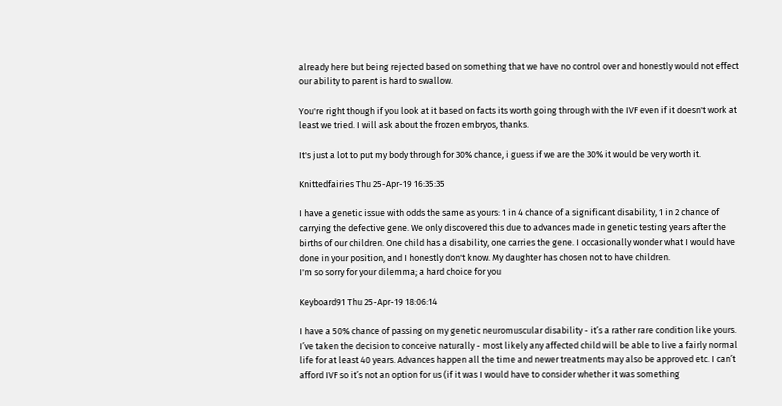already here but being rejected based on something that we have no control over and honestly would not effect our ability to parent is hard to swallow.

You're right though if you look at it based on facts its worth going through with the IVF even if it doesn't work at least we tried. I will ask about the frozen embryos, thanks.

It's just a lot to put my body through for 30% chance, i guess if we are the 30% it would be very worth it.

Knittedfairies Thu 25-Apr-19 16:35:35

I have a genetic issue with odds the same as yours: 1 in 4 chance of a significant disability, 1 in 2 chance of carrying the defective gene. We only discovered this due to advances made in genetic testing years after the births of our children. One child has a disability, one carries the gene. I occasionally wonder what I would have done in your position, and I honestly don't know. My daughter has chosen not to have children.
I'm so sorry for your dilemma; a hard choice for you

Keyboard91 Thu 25-Apr-19 18:06:14

I have a 50% chance of passing on my genetic neuromuscular disability - it’s a rather rare condition like yours. I’ve taken the decision to conceive naturally - most likely any affected child will be able to live a fairly normal life for at least 40 years. Advances happen all the time and newer treatments may also be approved etc. I can’t afford IVF so it’s not an option for us (if it was I would have to consider whether it was something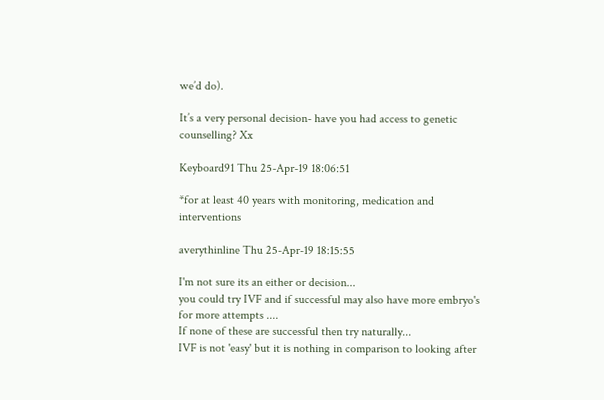we’d do).

It’s a very personal decision- have you had access to genetic counselling? Xx

Keyboard91 Thu 25-Apr-19 18:06:51

*for at least 40 years with monitoring, medication and interventions

averythinline Thu 25-Apr-19 18:15:55

I'm not sure its an either or decision...
you could try IVF and if successful may also have more embryo's for more attempts ....
If none of these are successful then try naturally...
IVF is not 'easy' but it is nothing in comparison to looking after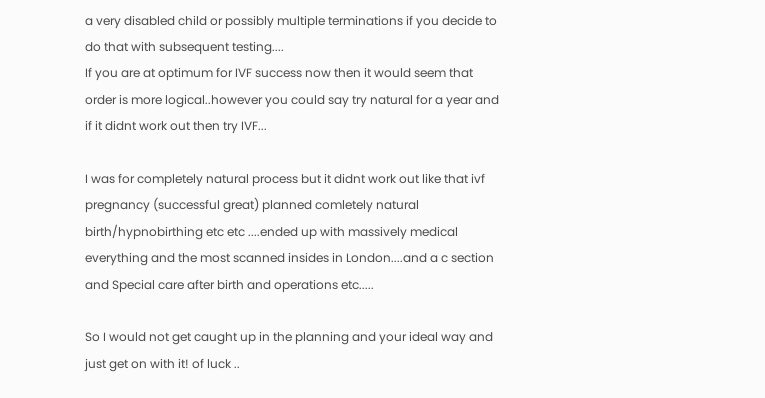a very disabled child or possibly multiple terminations if you decide to do that with subsequent testing....
If you are at optimum for IVF success now then it would seem that order is more logical..however you could say try natural for a year and if it didnt work out then try IVF...

I was for completely natural process but it didnt work out like that ivf pregnancy (successful great) planned comletely natural birth/hypnobirthing etc etc ....ended up with massively medical everything and the most scanned insides in London....and a c section and Special care after birth and operations etc.....

So I would not get caught up in the planning and your ideal way and just get on with it! of luck ..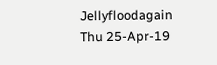Jellyfloodagain Thu 25-Apr-19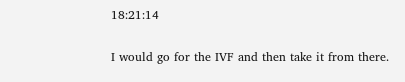18:21:14

I would go for the IVF and then take it from there.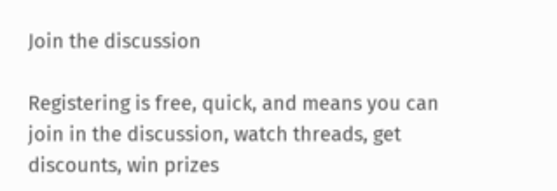Join the discussion

Registering is free, quick, and means you can join in the discussion, watch threads, get discounts, win prizes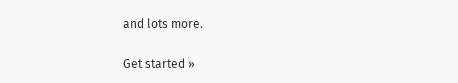and lots more.

Get started »